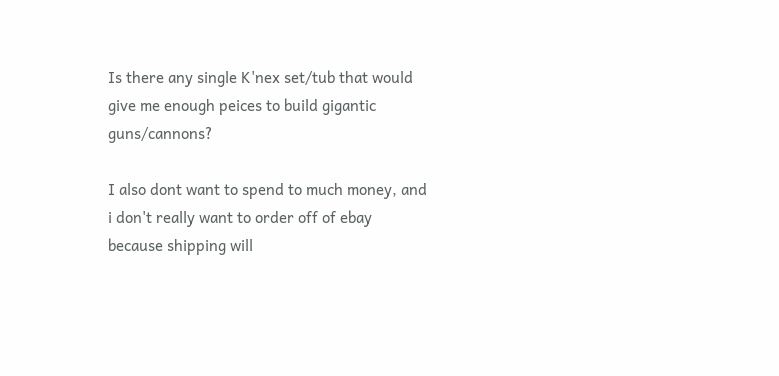Is there any single K'nex set/tub that would give me enough peices to build gigantic guns/cannons?

I also dont want to spend to much money, and i don't really want to order off of ebay because shipping will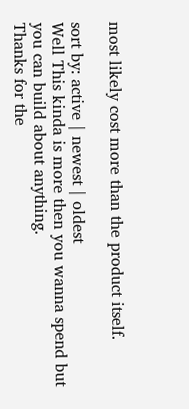most likely cost more than the product itself.

sort by: active | newest | oldest
Well This kinda is more then you wanna spend but you can build about anything.
Thanks for the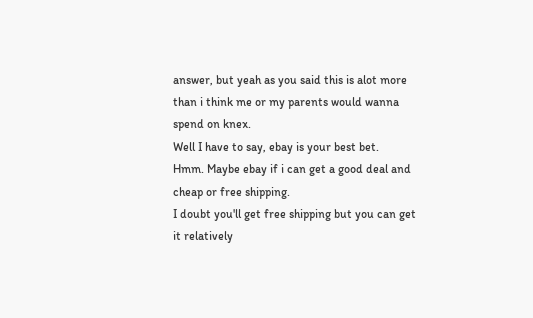answer, but yeah as you said this is alot more than i think me or my parents would wanna spend on knex.
Well I have to say, ebay is your best bet.
Hmm. Maybe ebay if i can get a good deal and cheap or free shipping.
I doubt you'll get free shipping but you can get it relatively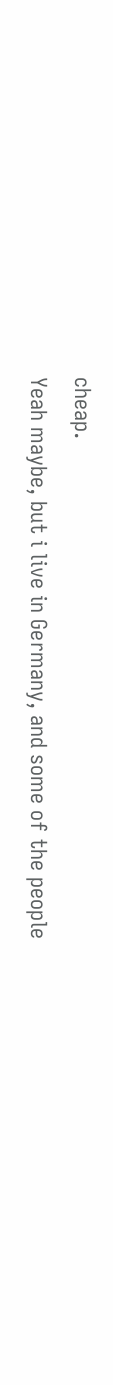cheap.
Yeah maybe, but i live in Germany, and some of the people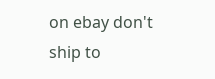on ebay don't ship to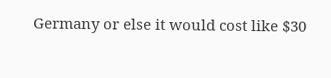Germany or else it would cost like $30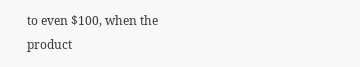to even $100, when the product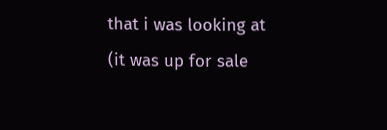that i was looking at (it was up for sale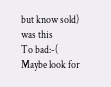but know sold) was this
To bad:-( Maybe look for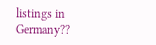listings in Germany??